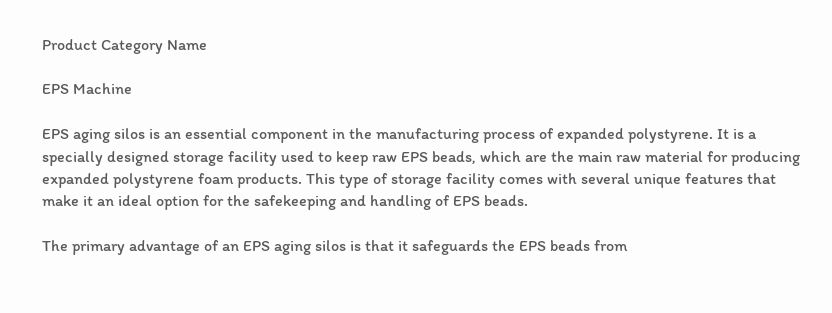Product Category Name

EPS Machine

EPS aging silos is an essential component in the manufacturing process of expanded polystyrene. It is a specially designed storage facility used to keep raw EPS beads, which are the main raw material for producing expanded polystyrene foam products. This type of storage facility comes with several unique features that make it an ideal option for the safekeeping and handling of EPS beads.

The primary advantage of an EPS aging silos is that it safeguards the EPS beads from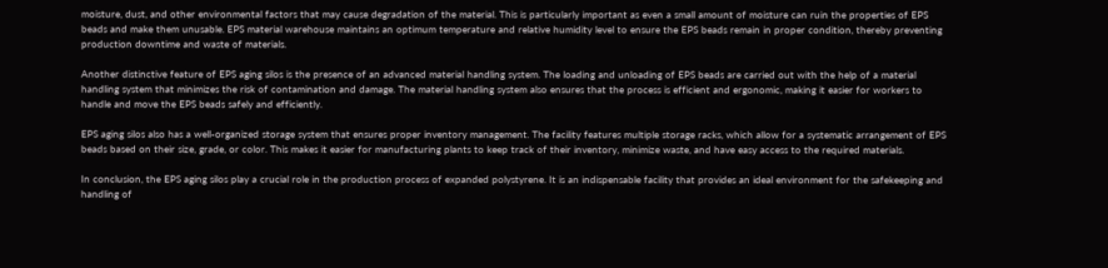moisture, dust, and other environmental factors that may cause degradation of the material. This is particularly important as even a small amount of moisture can ruin the properties of EPS beads and make them unusable. EPS material warehouse maintains an optimum temperature and relative humidity level to ensure the EPS beads remain in proper condition, thereby preventing production downtime and waste of materials.

Another distinctive feature of EPS aging silos is the presence of an advanced material handling system. The loading and unloading of EPS beads are carried out with the help of a material handling system that minimizes the risk of contamination and damage. The material handling system also ensures that the process is efficient and ergonomic, making it easier for workers to handle and move the EPS beads safely and efficiently.

EPS aging silos also has a well-organized storage system that ensures proper inventory management. The facility features multiple storage racks, which allow for a systematic arrangement of EPS beads based on their size, grade, or color. This makes it easier for manufacturing plants to keep track of their inventory, minimize waste, and have easy access to the required materials.

In conclusion, the EPS aging silos play a crucial role in the production process of expanded polystyrene. It is an indispensable facility that provides an ideal environment for the safekeeping and handling of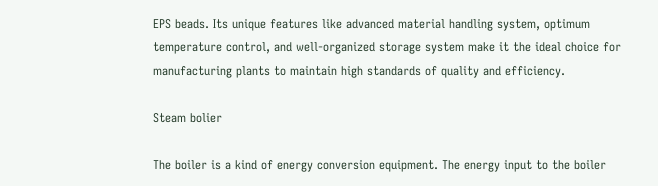EPS beads. Its unique features like advanced material handling system, optimum temperature control, and well-organized storage system make it the ideal choice for manufacturing plants to maintain high standards of quality and efficiency.

Steam bolier

The boiler is a kind of energy conversion equipment. The energy input to the boiler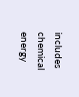includes chemical energy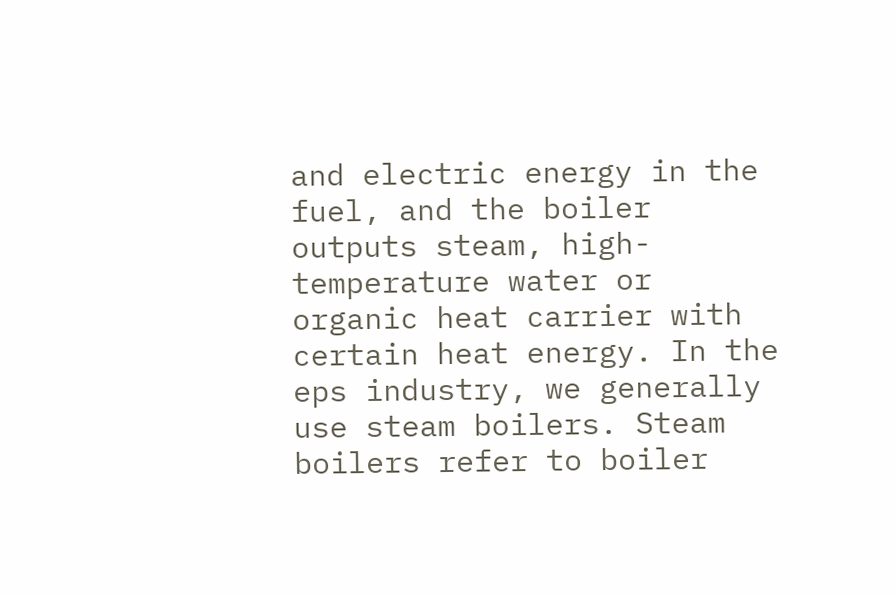and electric energy in the fuel, and the boiler outputs steam, high-temperature water or organic heat carrier with certain heat energy. In the eps industry, we generally use steam boilers. Steam boilers refer to boiler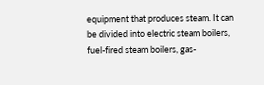equipment that produces steam. It can be divided into electric steam boilers, fuel-fired steam boilers, gas-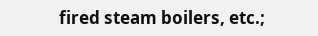fired steam boilers, etc.;